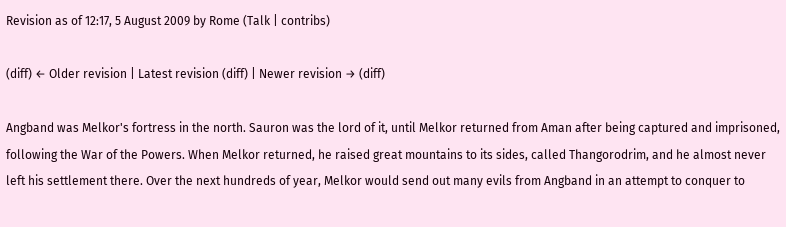Revision as of 12:17, 5 August 2009 by Rome (Talk | contribs)

(diff) ← Older revision | Latest revision (diff) | Newer revision → (diff)

Angband was Melkor's fortress in the north. Sauron was the lord of it, until Melkor returned from Aman after being captured and imprisoned, following the War of the Powers. When Melkor returned, he raised great mountains to its sides, called Thangorodrim, and he almost never left his settlement there. Over the next hundreds of year, Melkor would send out many evils from Angband in an attempt to conquer to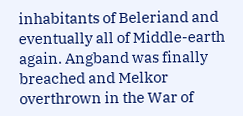inhabitants of Beleriand and eventually all of Middle-earth again. Angband was finally breached and Melkor overthrown in the War of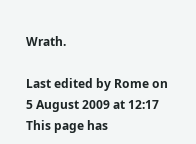Wrath.

Last edited by Rome on 5 August 2009 at 12:17
This page has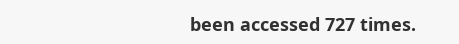been accessed 727 times.